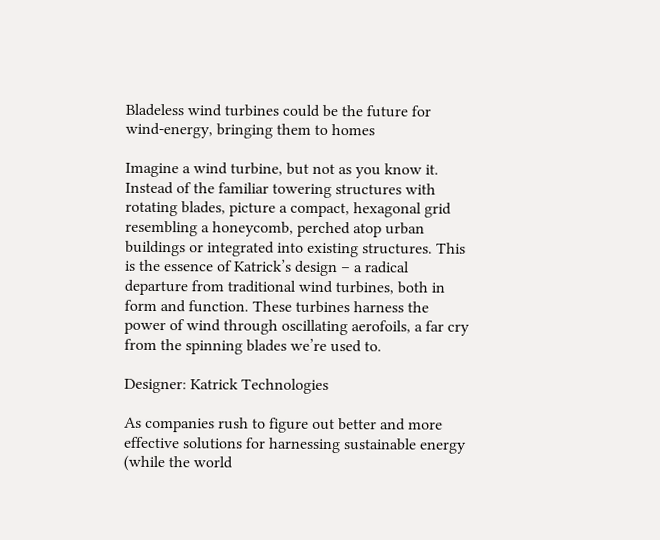Bladeless wind turbines could be the future for wind-energy, bringing them to homes

Imagine a wind turbine, but not as you know it. Instead of the familiar towering structures with rotating blades, picture a compact, hexagonal grid resembling a honeycomb, perched atop urban buildings or integrated into existing structures. This is the essence of Katrick’s design – a radical departure from traditional wind turbines, both in form and function. These turbines harness the power of wind through oscillating aerofoils, a far cry from the spinning blades we’re used to.

Designer: Katrick Technologies

As companies rush to figure out better and more effective solutions for harnessing sustainable energy (while the world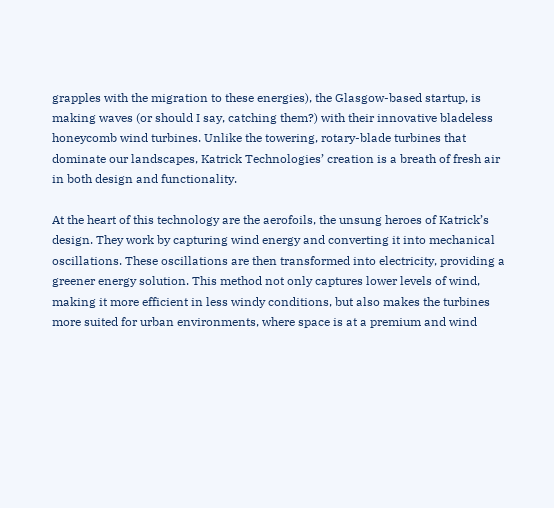grapples with the migration to these energies), the Glasgow-based startup, is making waves (or should I say, catching them?) with their innovative bladeless honeycomb wind turbines. Unlike the towering, rotary-blade turbines that dominate our landscapes, Katrick Technologies’ creation is a breath of fresh air in both design and functionality.

At the heart of this technology are the aerofoils, the unsung heroes of Katrick’s design. They work by capturing wind energy and converting it into mechanical oscillations. These oscillations are then transformed into electricity, providing a greener energy solution. This method not only captures lower levels of wind, making it more efficient in less windy conditions, but also makes the turbines more suited for urban environments, where space is at a premium and wind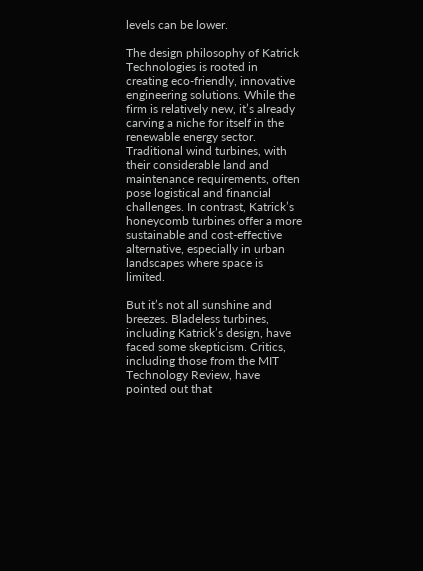levels can be lower.

The design philosophy of Katrick Technologies is rooted in creating eco-friendly, innovative engineering solutions. While the firm is relatively new, it’s already carving a niche for itself in the renewable energy sector. Traditional wind turbines, with their considerable land and maintenance requirements, often pose logistical and financial challenges. In contrast, Katrick’s honeycomb turbines offer a more sustainable and cost-effective alternative, especially in urban landscapes where space is limited.

But it’s not all sunshine and breezes. Bladeless turbines, including Katrick’s design, have faced some skepticism. Critics, including those from the MIT Technology Review, have pointed out that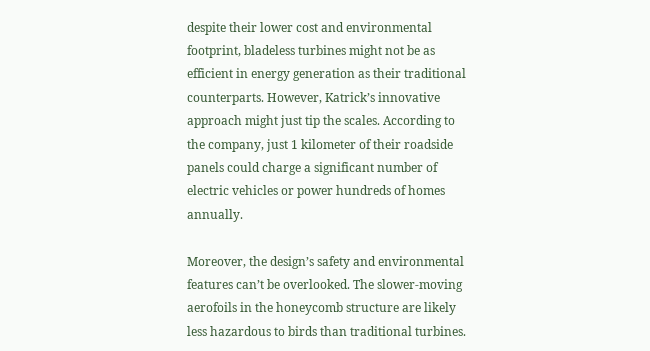despite their lower cost and environmental footprint, bladeless turbines might not be as efficient in energy generation as their traditional counterparts. However, Katrick’s innovative approach might just tip the scales. According to the company, just 1 kilometer of their roadside panels could charge a significant number of electric vehicles or power hundreds of homes annually.

Moreover, the design’s safety and environmental features can’t be overlooked. The slower-moving aerofoils in the honeycomb structure are likely less hazardous to birds than traditional turbines.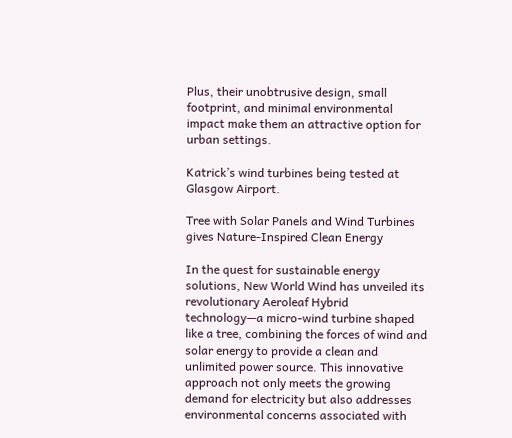Plus, their unobtrusive design, small footprint, and minimal environmental impact make them an attractive option for urban settings.

Katrick’s wind turbines being tested at Glasgow Airport.

Tree with Solar Panels and Wind Turbines gives Nature-Inspired Clean Energy

In the quest for sustainable energy solutions, New World Wind has unveiled its revolutionary Aeroleaf Hybrid technology—a micro-wind turbine shaped like a tree, combining the forces of wind and solar energy to provide a clean and unlimited power source. This innovative approach not only meets the growing demand for electricity but also addresses environmental concerns associated with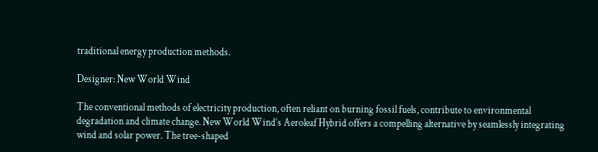traditional energy production methods.

Designer: New World Wind

The conventional methods of electricity production, often reliant on burning fossil fuels, contribute to environmental degradation and climate change. New World Wind’s Aeroleaf Hybrid offers a compelling alternative by seamlessly integrating wind and solar power. The tree-shaped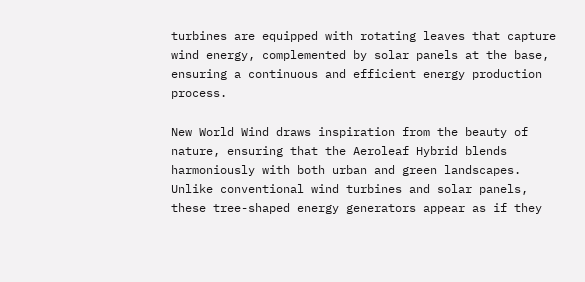turbines are equipped with rotating leaves that capture wind energy, complemented by solar panels at the base, ensuring a continuous and efficient energy production process.

New World Wind draws inspiration from the beauty of nature, ensuring that the Aeroleaf Hybrid blends harmoniously with both urban and green landscapes. Unlike conventional wind turbines and solar panels, these tree-shaped energy generators appear as if they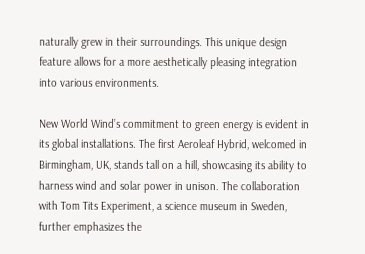naturally grew in their surroundings. This unique design feature allows for a more aesthetically pleasing integration into various environments.

New World Wind’s commitment to green energy is evident in its global installations. The first Aeroleaf Hybrid, welcomed in Birmingham, UK, stands tall on a hill, showcasing its ability to harness wind and solar power in unison. The collaboration with Tom Tits Experiment, a science museum in Sweden, further emphasizes the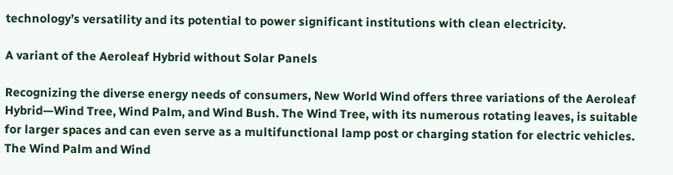technology’s versatility and its potential to power significant institutions with clean electricity.

A variant of the Aeroleaf Hybrid without Solar Panels

Recognizing the diverse energy needs of consumers, New World Wind offers three variations of the Aeroleaf Hybrid—Wind Tree, Wind Palm, and Wind Bush. The Wind Tree, with its numerous rotating leaves, is suitable for larger spaces and can even serve as a multifunctional lamp post or charging station for electric vehicles. The Wind Palm and Wind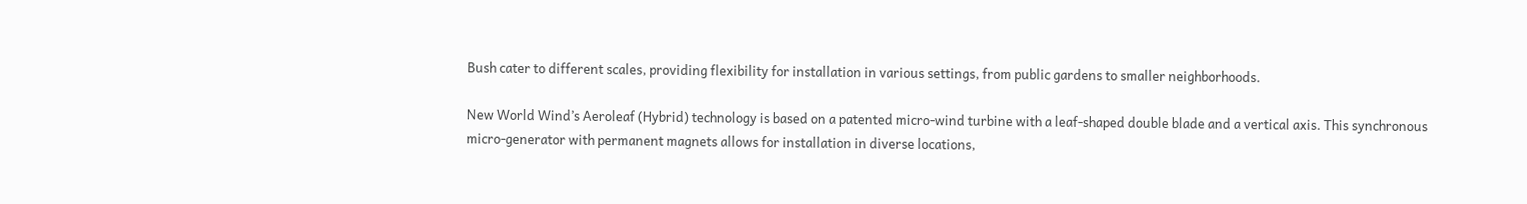Bush cater to different scales, providing flexibility for installation in various settings, from public gardens to smaller neighborhoods.

New World Wind’s Aeroleaf (Hybrid) technology is based on a patented micro-wind turbine with a leaf-shaped double blade and a vertical axis. This synchronous micro-generator with permanent magnets allows for installation in diverse locations,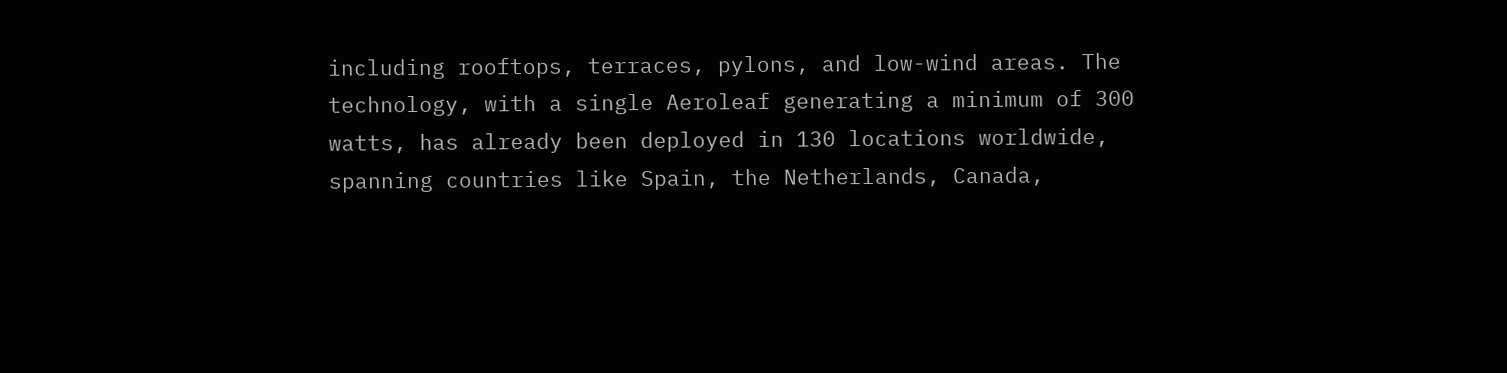including rooftops, terraces, pylons, and low-wind areas. The technology, with a single Aeroleaf generating a minimum of 300 watts, has already been deployed in 130 locations worldwide, spanning countries like Spain, the Netherlands, Canada,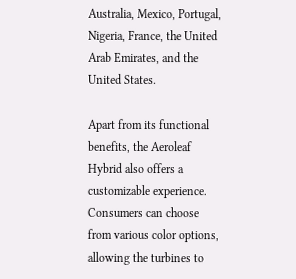Australia, Mexico, Portugal, Nigeria, France, the United Arab Emirates, and the United States.

Apart from its functional benefits, the Aeroleaf Hybrid also offers a customizable experience. Consumers can choose from various color options, allowing the turbines to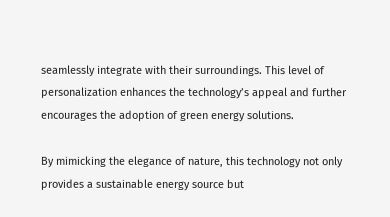seamlessly integrate with their surroundings. This level of personalization enhances the technology’s appeal and further encourages the adoption of green energy solutions.

By mimicking the elegance of nature, this technology not only provides a sustainable energy source but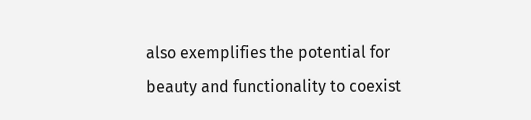also exemplifies the potential for beauty and functionality to coexist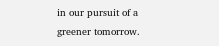in our pursuit of a greener tomorrow.